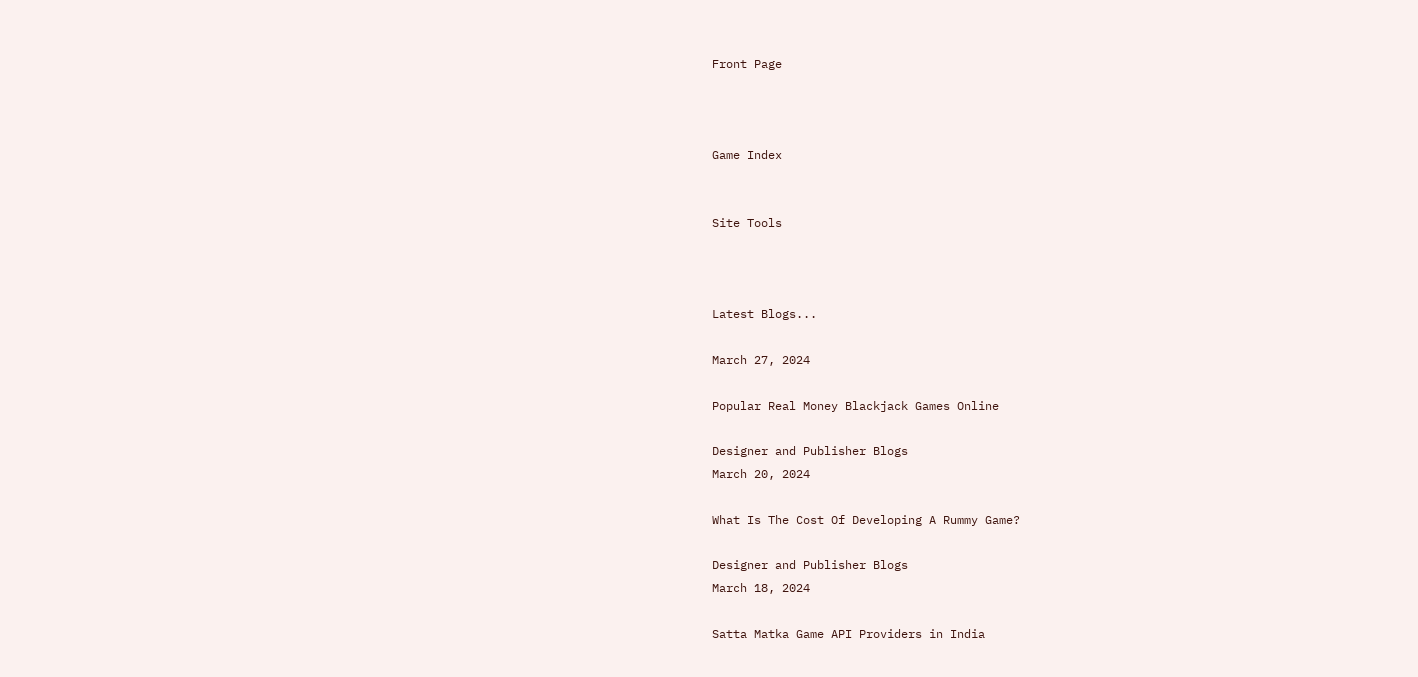Front Page



Game Index


Site Tools



Latest Blogs...

March 27, 2024

Popular Real Money Blackjack Games Online

Designer and Publisher Blogs
March 20, 2024

What Is The Cost Of Developing A Rummy Game?

Designer and Publisher Blogs
March 18, 2024

Satta Matka Game API Providers in India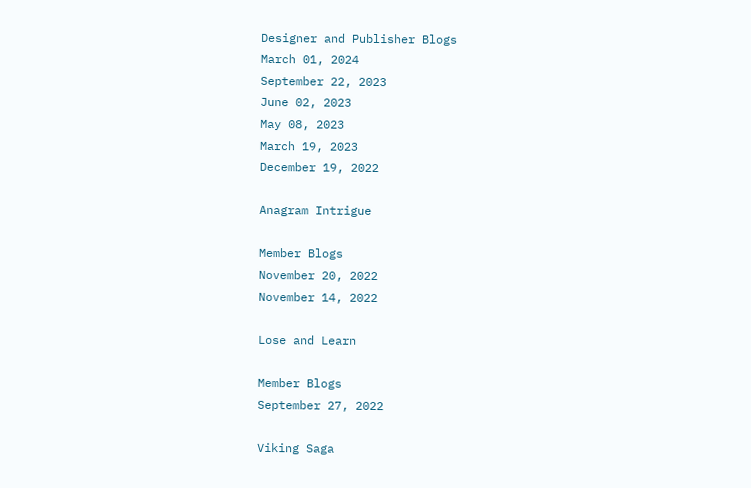Designer and Publisher Blogs
March 01, 2024
September 22, 2023
June 02, 2023
May 08, 2023
March 19, 2023
December 19, 2022

Anagram Intrigue

Member Blogs
November 20, 2022
November 14, 2022

Lose and Learn

Member Blogs
September 27, 2022

Viking Saga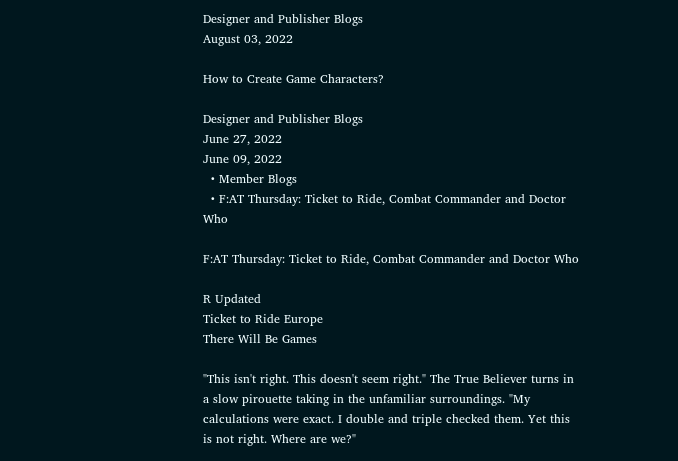Designer and Publisher Blogs
August 03, 2022

How to Create Game Characters?

Designer and Publisher Blogs
June 27, 2022
June 09, 2022
  • Member Blogs
  • F:AT Thursday: Ticket to Ride, Combat Commander and Doctor Who

F:AT Thursday: Ticket to Ride, Combat Commander and Doctor Who

R Updated
Ticket to Ride Europe
There Will Be Games

"This isn't right. This doesn't seem right." The True Believer turns in a slow pirouette taking in the unfamiliar surroundings. "My calculations were exact. I double and triple checked them. Yet this is not right. Where are we?"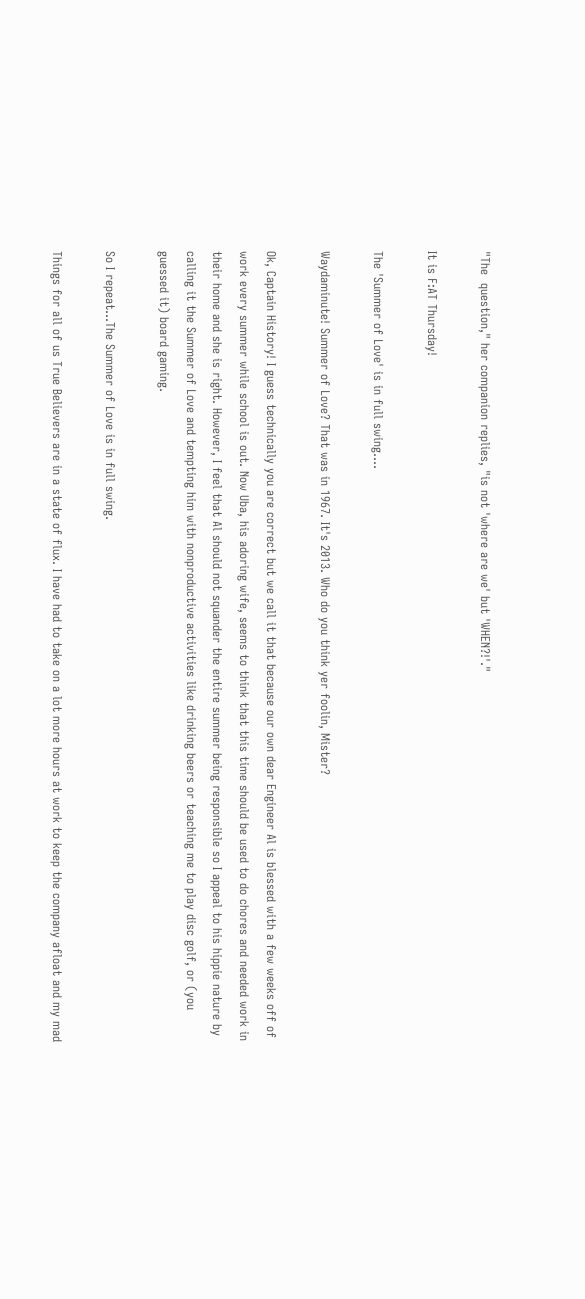"The  question," her companion replies, "is not 'where are we' but 'WHEN?!'."

It is F:AT Thursday!

The 'Summer of Love' is in full swing....

Waydaminute! Summer of Love? That was in 1967. It's 2013. Who do you think yer foolin, Mister?

Ok, Captain History! I guess technically you are correct but we call it that because our own dear Engineer Al is blessed with a few weeks off of work every summer while school is out. Now Uba, his adoring wife, seems to think that this time should be used to do chores and needed work in their home and she is right. However, I feel that Al should not squander the entire summer being responsible so I appeal to his hippie nature by calling it the Summer of Love and tempting him with nonproductive activities like drinking beers or teaching me to play disc golf, or (you guessed it) board gaming.

So I repeat...The Summer of Love is in full swing.

Things for all of us True Believers are in a state of flux. I have had to take on a lot more hours at work to keep the company afloat and my mad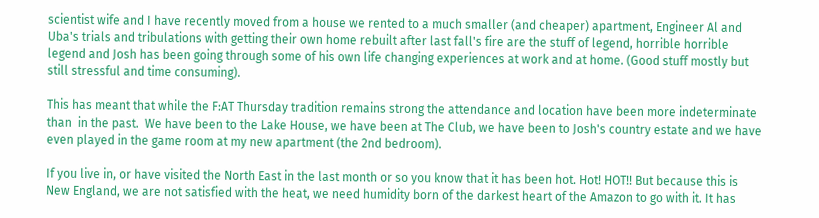scientist wife and I have recently moved from a house we rented to a much smaller (and cheaper) apartment, Engineer Al and Uba's trials and tribulations with getting their own home rebuilt after last fall's fire are the stuff of legend, horrible horrible legend and Josh has been going through some of his own life changing experiences at work and at home. (Good stuff mostly but still stressful and time consuming).

This has meant that while the F:AT Thursday tradition remains strong the attendance and location have been more indeterminate than  in the past.  We have been to the Lake House, we have been at The Club, we have been to Josh's country estate and we have even played in the game room at my new apartment (the 2nd bedroom).

If you live in, or have visited the North East in the last month or so you know that it has been hot. Hot! HOT!! But because this is New England, we are not satisfied with the heat, we need humidity born of the darkest heart of the Amazon to go with it. It has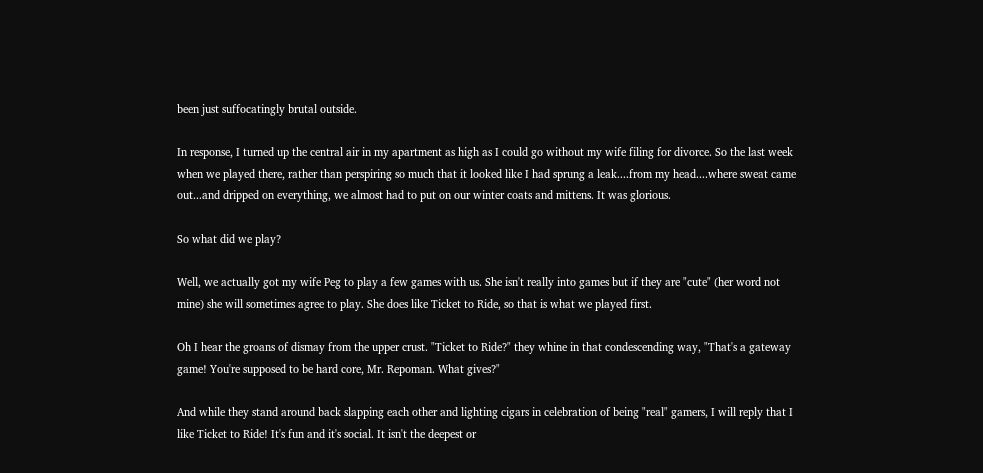been just suffocatingly brutal outside.

In response, I turned up the central air in my apartment as high as I could go without my wife filing for divorce. So the last week when we played there, rather than perspiring so much that it looked like I had sprung a leak....from my head....where sweat came out...and dripped on everything, we almost had to put on our winter coats and mittens. It was glorious.

So what did we play?

Well, we actually got my wife Peg to play a few games with us. She isn't really into games but if they are "cute" (her word not mine) she will sometimes agree to play. She does like Ticket to Ride, so that is what we played first.

Oh I hear the groans of dismay from the upper crust. "Ticket to Ride?" they whine in that condescending way, "That's a gateway game! You're supposed to be hard core, Mr. Repoman. What gives?"

And while they stand around back slapping each other and lighting cigars in celebration of being "real" gamers, I will reply that I like Ticket to Ride! It's fun and it's social. It isn't the deepest or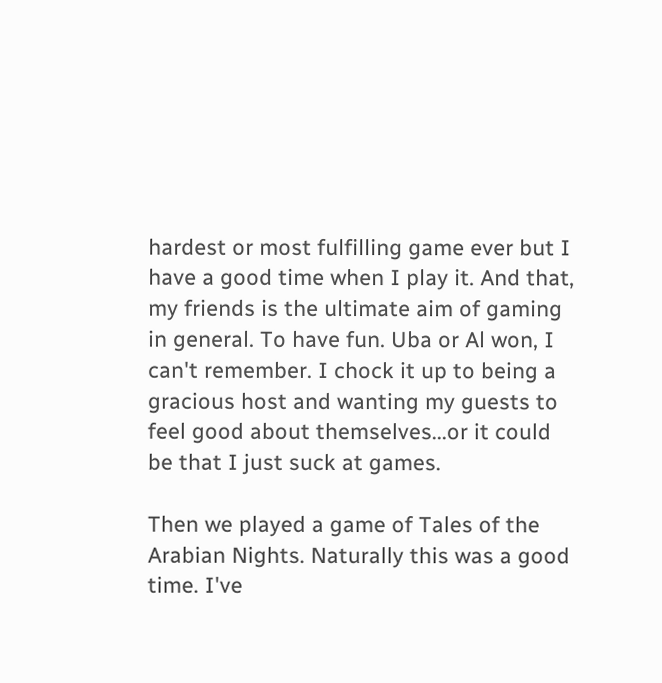hardest or most fulfilling game ever but I have a good time when I play it. And that, my friends is the ultimate aim of gaming in general. To have fun. Uba or Al won, I can't remember. I chock it up to being a gracious host and wanting my guests to feel good about themselves...or it could be that I just suck at games.

Then we played a game of Tales of the Arabian Nights. Naturally this was a good time. I've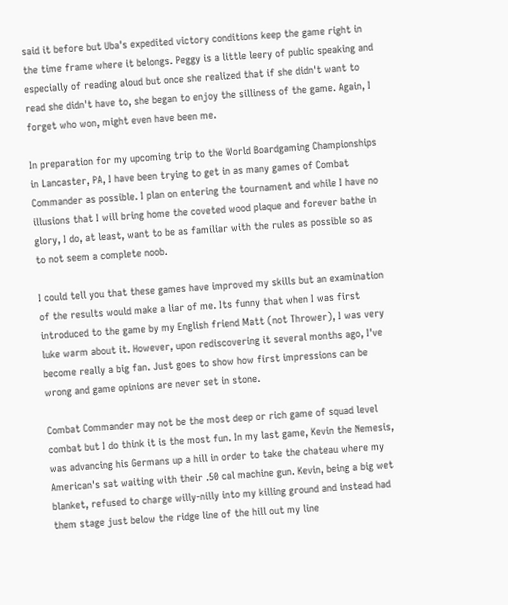said it before but Uba's expedited victory conditions keep the game right in the time frame where it belongs. Peggy is a little leery of public speaking and especially of reading aloud but once she realized that if she didn't want to read she didn't have to, she began to enjoy the silliness of the game. Again, I forget who won, might even have been me.

In preparation for my upcoming trip to the World Boardgaming Championships in Lancaster, PA, I have been trying to get in as many games of Combat Commander as possible. I plan on entering the tournament and while I have no illusions that I will bring home the coveted wood plaque and forever bathe in glory, I do, at least, want to be as familiar with the rules as possible so as to not seem a complete noob.

I could tell you that these games have improved my skills but an examination of the results would make a liar of me. Its funny that when I was first introduced to the game by my English friend Matt (not Thrower), I was very luke warm about it. However, upon rediscovering it several months ago, I've become really a big fan. Just goes to show how first impressions can be wrong and game opinions are never set in stone.

Combat Commander may not be the most deep or rich game of squad level combat but I do think it is the most fun. In my last game, Kevin the Nemesis, was advancing his Germans up a hill in order to take the chateau where my American's sat waiting with their .50 cal machine gun. Kevin, being a big wet blanket, refused to charge willy-nilly into my killing ground and instead had them stage just below the ridge line of the hill out my line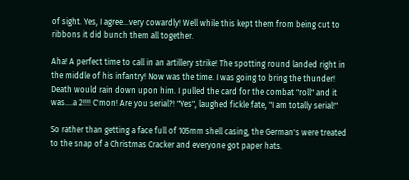of sight. Yes, I agree...very cowardly! Well while this kept them from being cut to ribbons it did bunch them all together.

Aha! A perfect time to call in an artillery strike! The spotting round landed right in the middle of his infantry! Now was the time. I was going to bring the thunder! Death would rain down upon him. I pulled the card for the combat "roll" and it was....a 2!!!! C'mon! Are you serial?! "Yes", laughed fickle fate, "I am totally serial!"

So rather than getting a face full of 105mm shell casing, the German's were treated to the snap of a Christmas Cracker and everyone got paper hats.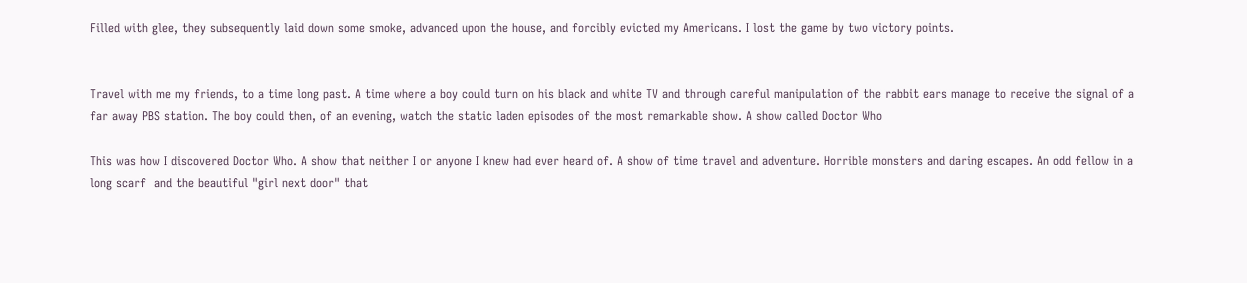Filled with glee, they subsequently laid down some smoke, advanced upon the house, and forcibly evicted my Americans. I lost the game by two victory points.


Travel with me my friends, to a time long past. A time where a boy could turn on his black and white TV and through careful manipulation of the rabbit ears manage to receive the signal of a far away PBS station. The boy could then, of an evening, watch the static laden episodes of the most remarkable show. A show called Doctor Who

This was how I discovered Doctor Who. A show that neither I or anyone I knew had ever heard of. A show of time travel and adventure. Horrible monsters and daring escapes. An odd fellow in a long scarf  and the beautiful "girl next door" that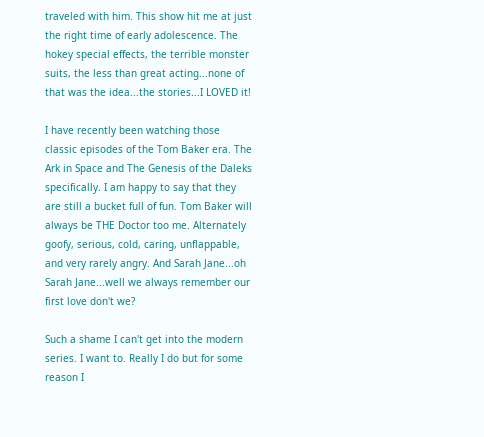traveled with him. This show hit me at just the right time of early adolescence. The hokey special effects, the terrible monster suits, the less than great acting...none of that was the idea...the stories...I LOVED it!

I have recently been watching those classic episodes of the Tom Baker era. The Ark in Space and The Genesis of the Daleks specifically. I am happy to say that they are still a bucket full of fun. Tom Baker will always be THE Doctor too me. Alternately goofy, serious, cold, caring, unflappable, and very rarely angry. And Sarah Jane...oh Sarah Jane...well we always remember our first love don't we?

Such a shame I can't get into the modern series. I want to. Really I do but for some reason I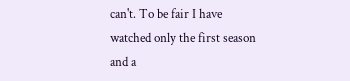can't. To be fair I have watched only the first season and a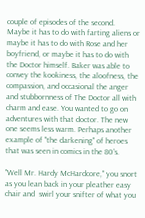couple of episodes of the second.  Maybe it has to do with farting aliens or maybe it has to do with Rose and her boyfriend, or maybe it has to do with the Doctor himself. Baker was able to convey the kookiness, the aloofness, the compassion, and occasional the anger and stubbornness of The Doctor all with charm and ease. You wanted to go on adventures with that doctor. The new one seems less warm. Perhaps another example of "the darkening" of heroes that was seen in comics in the 80's.

"Well Mr. Hardy McHardcore," you snort as you lean back in your pleather easy chair and  swirl your snifter of what you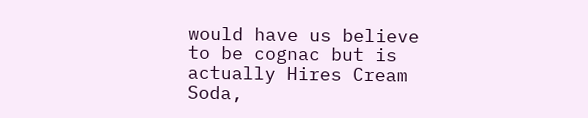would have us believe to be cognac but is actually Hires Cream Soda,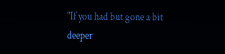"If you had but gone a bit deeper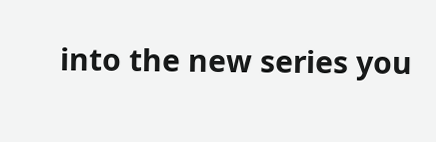into the new series you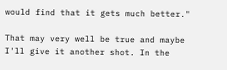would find that it gets much better."

That may very well be true and maybe I'll give it another shot. In the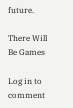future.

There Will Be Games

Log in to comment